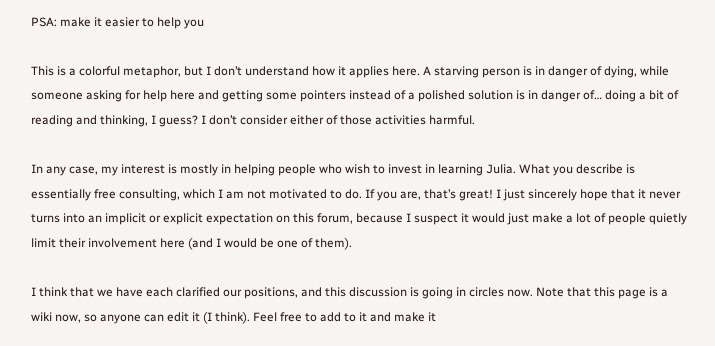PSA: make it easier to help you

This is a colorful metaphor, but I don’t understand how it applies here. A starving person is in danger of dying, while someone asking for help here and getting some pointers instead of a polished solution is in danger of… doing a bit of reading and thinking, I guess? I don’t consider either of those activities harmful.

In any case, my interest is mostly in helping people who wish to invest in learning Julia. What you describe is essentially free consulting, which I am not motivated to do. If you are, that’s great! I just sincerely hope that it never turns into an implicit or explicit expectation on this forum, because I suspect it would just make a lot of people quietly limit their involvement here (and I would be one of them).

I think that we have each clarified our positions, and this discussion is going in circles now. Note that this page is a wiki now, so anyone can edit it (I think). Feel free to add to it and make it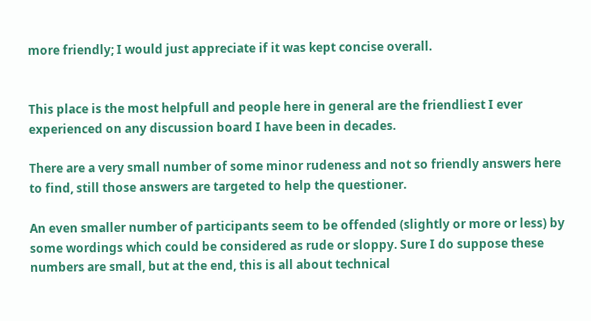more friendly; I would just appreciate if it was kept concise overall.


This place is the most helpfull and people here in general are the friendliest I ever experienced on any discussion board I have been in decades.

There are a very small number of some minor rudeness and not so friendly answers here to find, still those answers are targeted to help the questioner.

An even smaller number of participants seem to be offended (slightly or more or less) by some wordings which could be considered as rude or sloppy. Sure I do suppose these numbers are small, but at the end, this is all about technical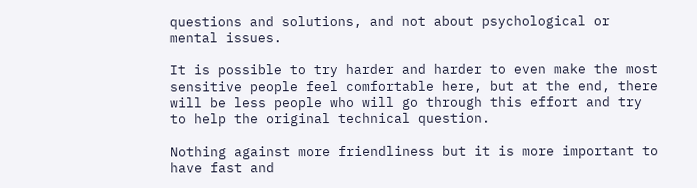questions and solutions, and not about psychological or mental issues.

It is possible to try harder and harder to even make the most sensitive people feel comfortable here, but at the end, there will be less people who will go through this effort and try to help the original technical question.

Nothing against more friendliness but it is more important to have fast and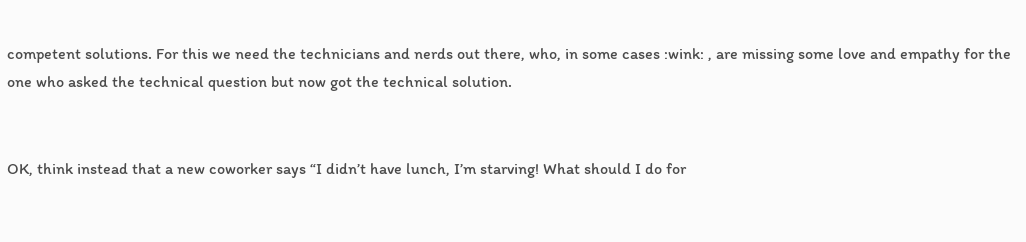competent solutions. For this we need the technicians and nerds out there, who, in some cases :wink: , are missing some love and empathy for the one who asked the technical question but now got the technical solution.


OK, think instead that a new coworker says “I didn’t have lunch, I’m starving! What should I do for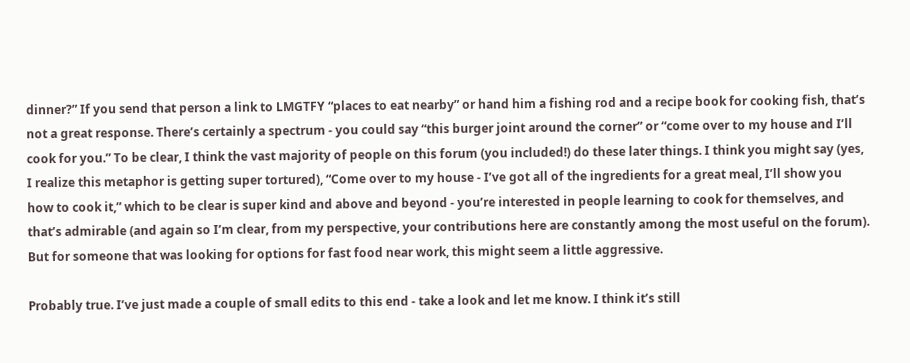dinner?” If you send that person a link to LMGTFY “places to eat nearby” or hand him a fishing rod and a recipe book for cooking fish, that’s not a great response. There’s certainly a spectrum - you could say “this burger joint around the corner” or “come over to my house and I’ll cook for you.” To be clear, I think the vast majority of people on this forum (you included!) do these later things. I think you might say (yes, I realize this metaphor is getting super tortured), “Come over to my house - I’ve got all of the ingredients for a great meal, I’ll show you how to cook it,” which to be clear is super kind and above and beyond - you’re interested in people learning to cook for themselves, and that’s admirable (and again so I’m clear, from my perspective, your contributions here are constantly among the most useful on the forum). But for someone that was looking for options for fast food near work, this might seem a little aggressive.

Probably true. I’ve just made a couple of small edits to this end - take a look and let me know. I think it’s still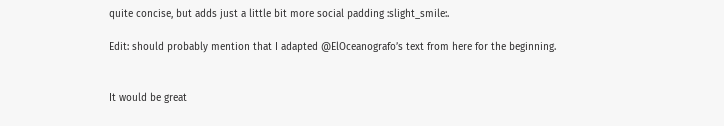quite concise, but adds just a little bit more social padding :slight_smile:.

Edit: should probably mention that I adapted @ElOceanografo’s text from here for the beginning.


It would be great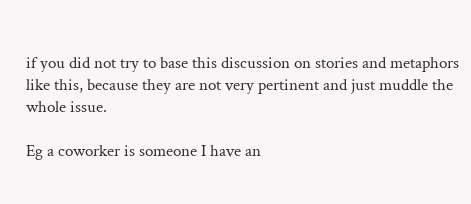if you did not try to base this discussion on stories and metaphors like this, because they are not very pertinent and just muddle the whole issue.

Eg a coworker is someone I have an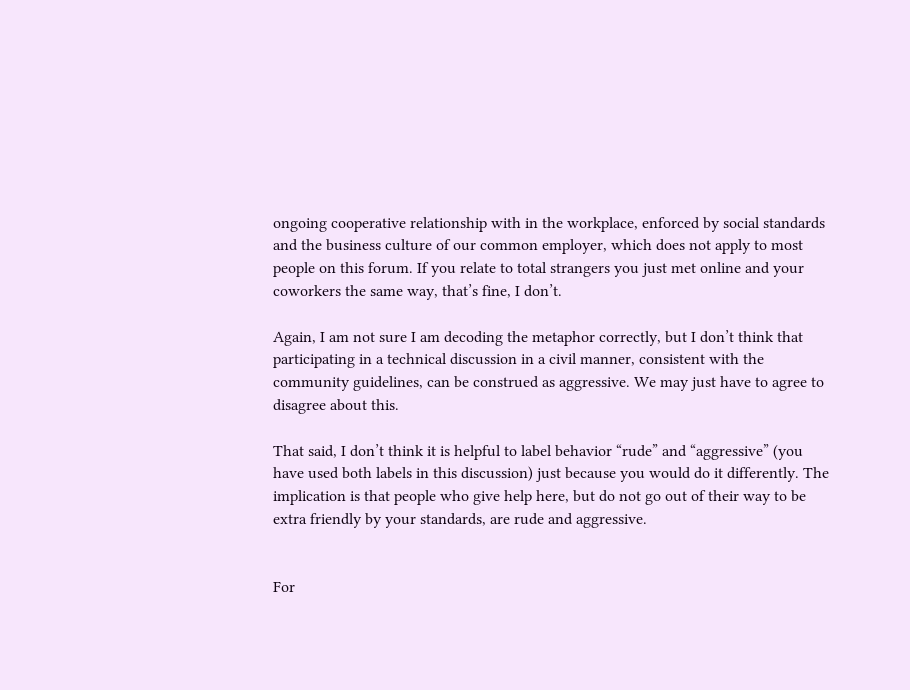ongoing cooperative relationship with in the workplace, enforced by social standards and the business culture of our common employer, which does not apply to most people on this forum. If you relate to total strangers you just met online and your coworkers the same way, that’s fine, I don’t.

Again, I am not sure I am decoding the metaphor correctly, but I don’t think that participating in a technical discussion in a civil manner, consistent with the community guidelines, can be construed as aggressive. We may just have to agree to disagree about this.

That said, I don’t think it is helpful to label behavior “rude” and “aggressive” (you have used both labels in this discussion) just because you would do it differently. The implication is that people who give help here, but do not go out of their way to be extra friendly by your standards, are rude and aggressive.


For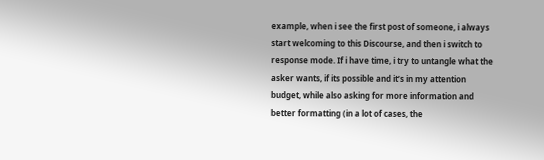example, when i see the first post of someone, i always start welcoming to this Discourse, and then i switch to response mode. If i have time, i try to untangle what the asker wants, if its possible and it’s in my attention budget, while also asking for more information and better formatting (in a lot of cases, the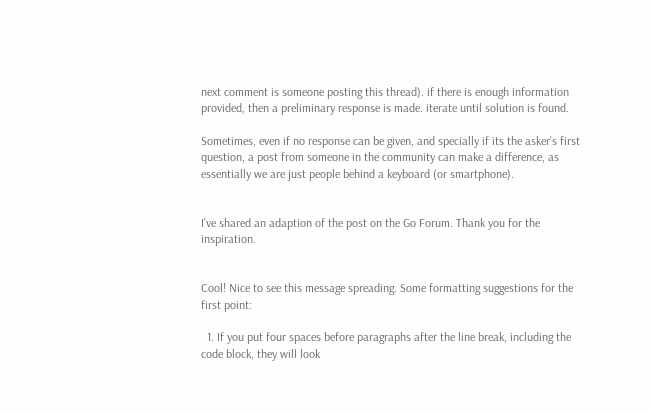next comment is someone posting this thread). if there is enough information provided, then a preliminary response is made. iterate until solution is found.

Sometimes, even if no response can be given, and specially if its the asker’s first question, a post from someone in the community can make a difference, as essentially we are just people behind a keyboard (or smartphone).


I’ve shared an adaption of the post on the Go Forum. Thank you for the inspiration.


Cool! Nice to see this message spreading. Some formatting suggestions for the first point:

  1. If you put four spaces before paragraphs after the line break, including the code block, they will look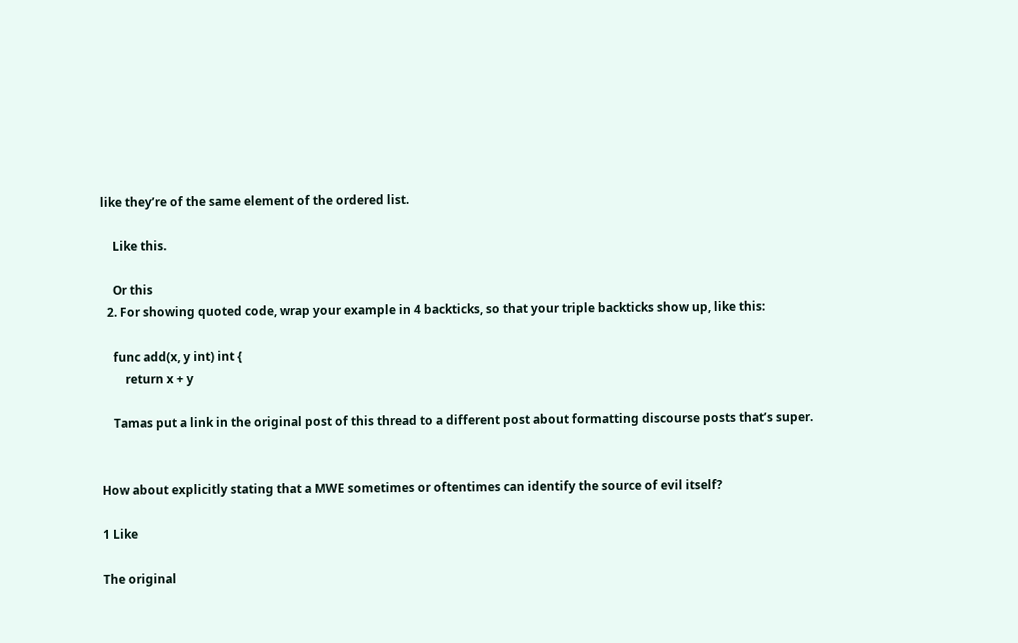like they’re of the same element of the ordered list.

    Like this.

    Or this
  2. For showing quoted code, wrap your example in 4 backticks, so that your triple backticks show up, like this:

    func add(x, y int) int {
        return x + y

    Tamas put a link in the original post of this thread to a different post about formatting discourse posts that’s super.


How about explicitly stating that a MWE sometimes or oftentimes can identify the source of evil itself?

1 Like

The original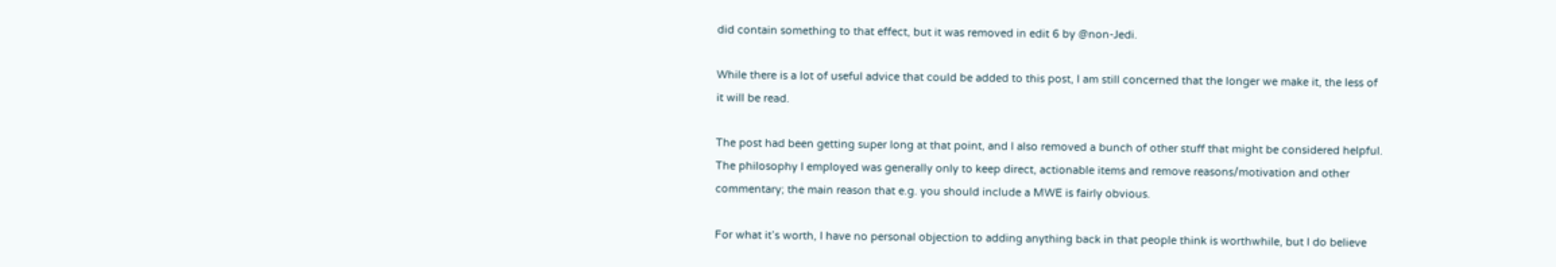did contain something to that effect, but it was removed in edit 6 by @non-Jedi.

While there is a lot of useful advice that could be added to this post, I am still concerned that the longer we make it, the less of it will be read.

The post had been getting super long at that point, and I also removed a bunch of other stuff that might be considered helpful. The philosophy I employed was generally only to keep direct, actionable items and remove reasons/motivation and other commentary; the main reason that e.g. you should include a MWE is fairly obvious.

For what it’s worth, I have no personal objection to adding anything back in that people think is worthwhile, but I do believe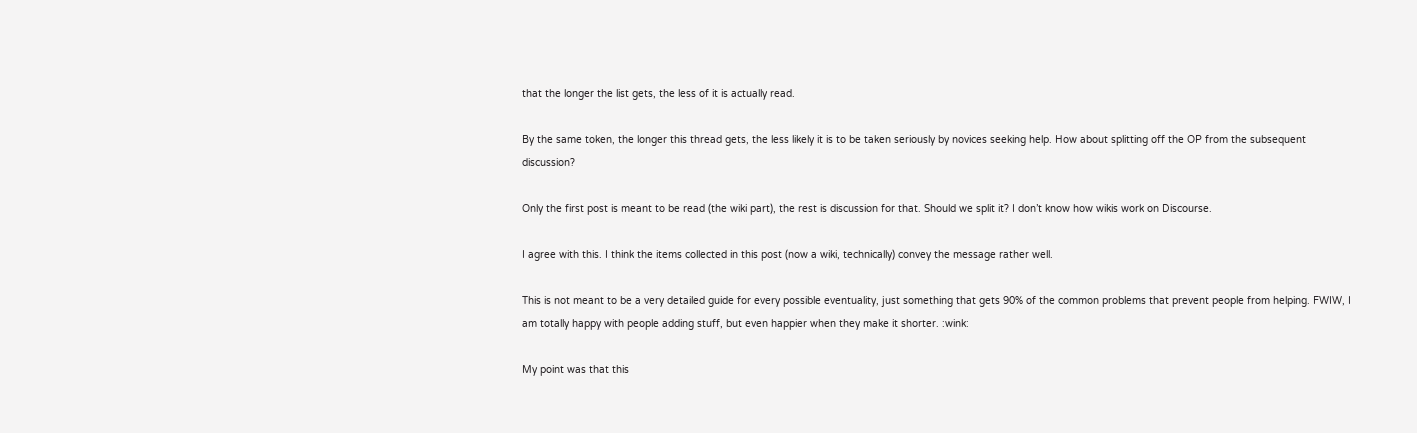that the longer the list gets, the less of it is actually read.

By the same token, the longer this thread gets, the less likely it is to be taken seriously by novices seeking help. How about splitting off the OP from the subsequent discussion?

Only the first post is meant to be read (the wiki part), the rest is discussion for that. Should we split it? I don’t know how wikis work on Discourse.

I agree with this. I think the items collected in this post (now a wiki, technically) convey the message rather well.

This is not meant to be a very detailed guide for every possible eventuality, just something that gets 90% of the common problems that prevent people from helping. FWIW, I am totally happy with people adding stuff, but even happier when they make it shorter. :wink:

My point was that this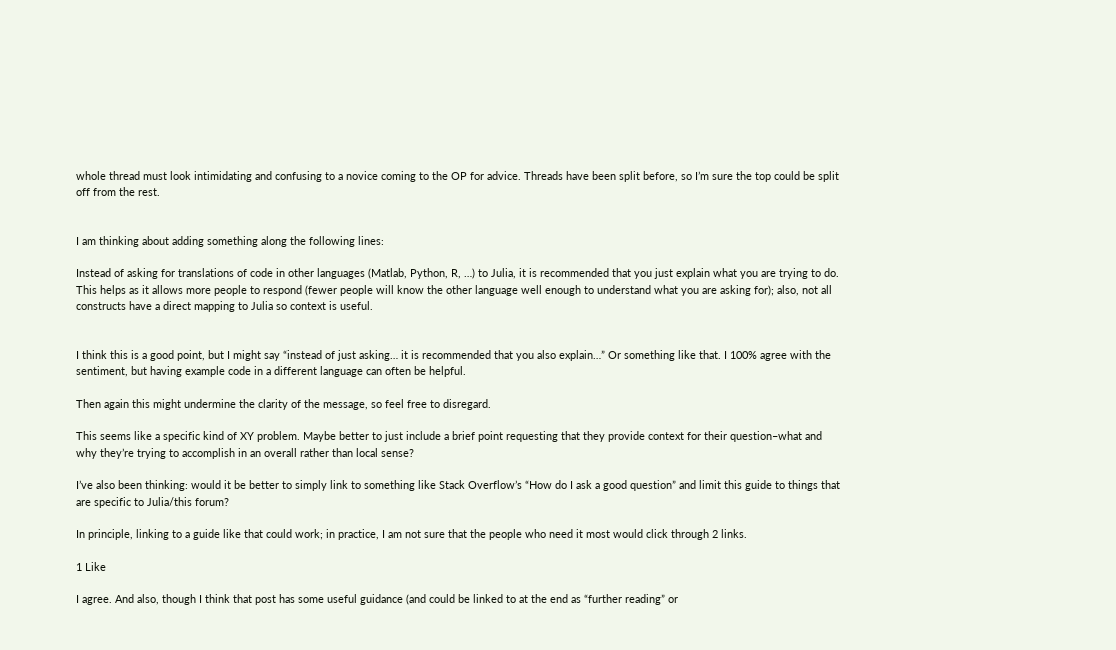whole thread must look intimidating and confusing to a novice coming to the OP for advice. Threads have been split before, so I’m sure the top could be split off from the rest.


I am thinking about adding something along the following lines:

Instead of asking for translations of code in other languages (Matlab, Python, R, …) to Julia, it is recommended that you just explain what you are trying to do. This helps as it allows more people to respond (fewer people will know the other language well enough to understand what you are asking for); also, not all constructs have a direct mapping to Julia so context is useful.


I think this is a good point, but I might say “instead of just asking… it is recommended that you also explain…” Or something like that. I 100% agree with the sentiment, but having example code in a different language can often be helpful.

Then again this might undermine the clarity of the message, so feel free to disregard.

This seems like a specific kind of XY problem. Maybe better to just include a brief point requesting that they provide context for their question–what and why they’re trying to accomplish in an overall rather than local sense?

I’ve also been thinking: would it be better to simply link to something like Stack Overflow’s “How do I ask a good question” and limit this guide to things that are specific to Julia/this forum?

In principle, linking to a guide like that could work; in practice, I am not sure that the people who need it most would click through 2 links.

1 Like

I agree. And also, though I think that post has some useful guidance (and could be linked to at the end as “further reading” or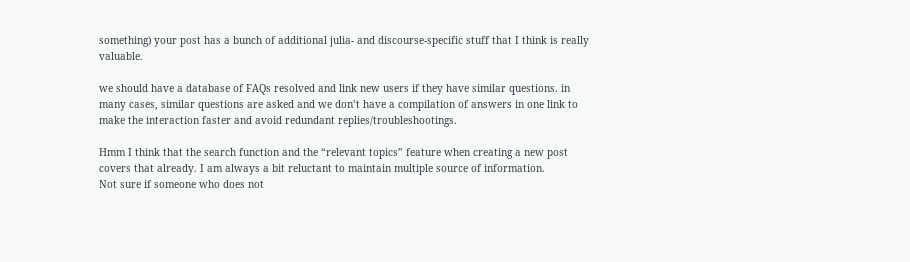something) your post has a bunch of additional julia- and discourse-specific stuff that I think is really valuable.

we should have a database of FAQs resolved and link new users if they have similar questions. in many cases, similar questions are asked and we don’t have a compilation of answers in one link to make the interaction faster and avoid redundant replies/troubleshootings.

Hmm I think that the search function and the “relevant topics” feature when creating a new post covers that already. I am always a bit reluctant to maintain multiple source of information.
Not sure if someone who does not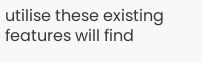utilise these existing features will find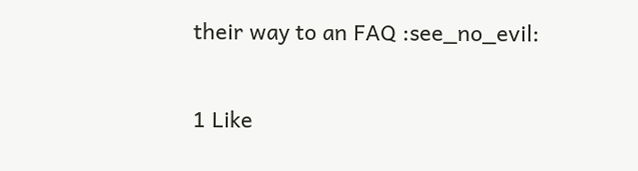their way to an FAQ :see_no_evil:

1 Like